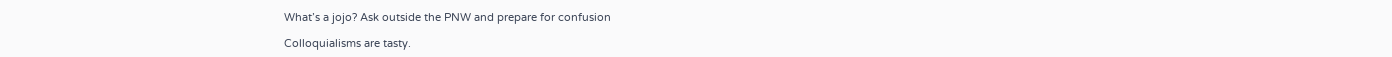What’s a jojo? Ask outside the PNW and prepare for confusion

Colloquialisms are tasty.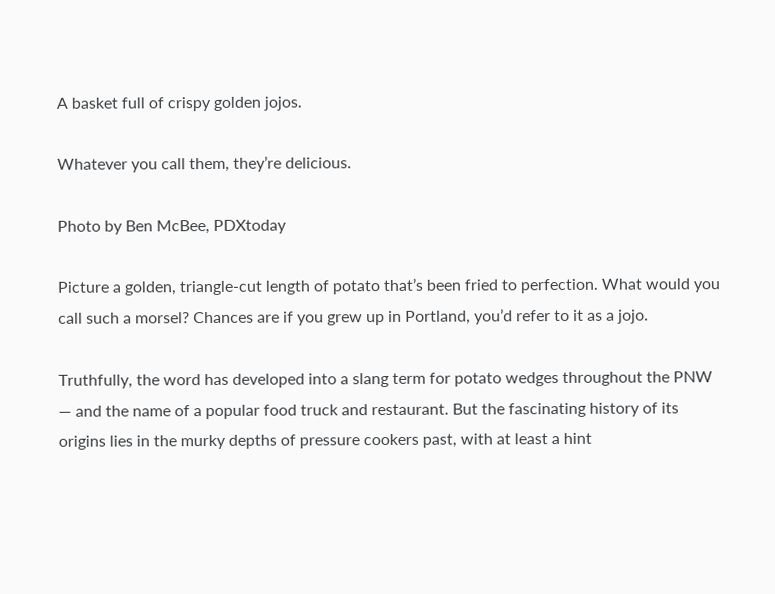A basket full of crispy golden jojos.

Whatever you call them, they’re delicious.

Photo by Ben McBee, PDXtoday

Picture a golden, triangle-cut length of potato that’s been fried to perfection. What would you call such a morsel? Chances are if you grew up in Portland, you’d refer to it as a jojo.

Truthfully, the word has developed into a slang term for potato wedges throughout the PNW — and the name of a popular food truck and restaurant. But the fascinating history of its origins lies in the murky depths of pressure cookers past, with at least a hint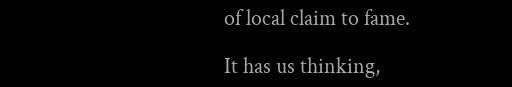of local claim to fame.

It has us thinking,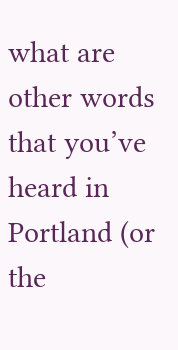what are other words that you’ve heard in Portland (or the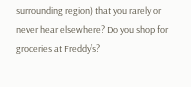surrounding region) that you rarely or never hear elsewhere? Do you shop for groceries at Freddy’s?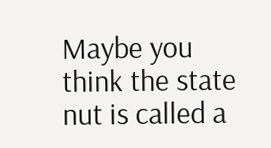Maybe you think the state nut is called a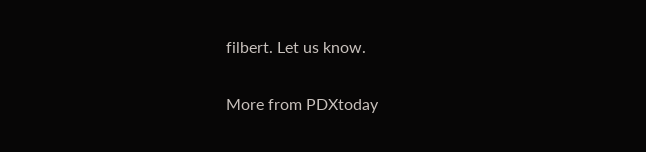filbert. Let us know.

More from PDXtoday